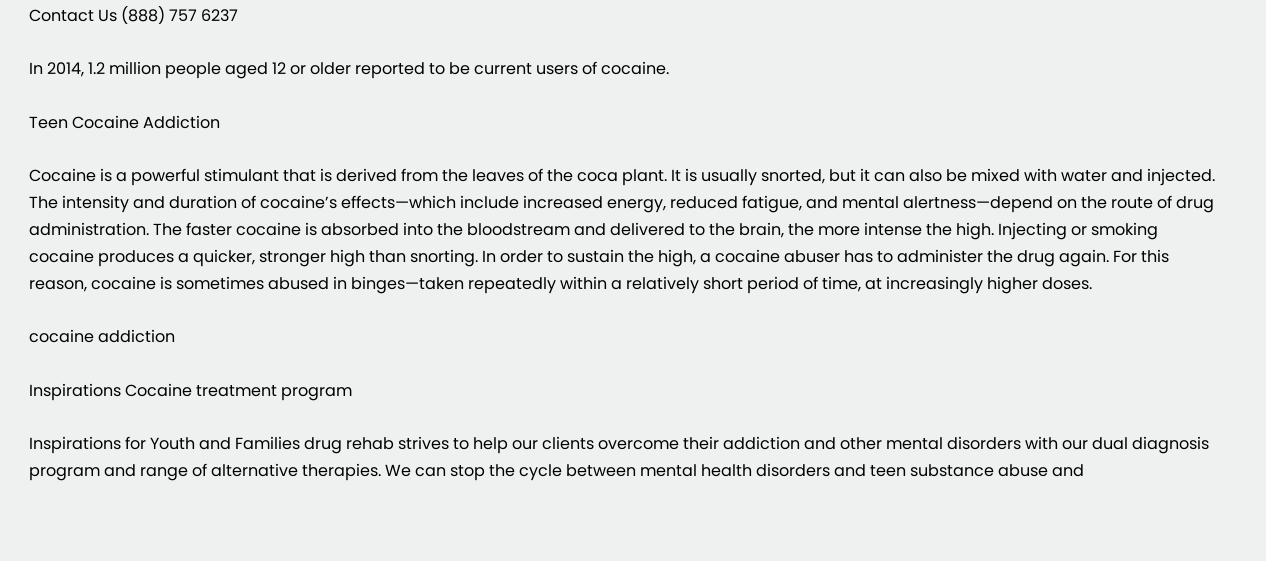Contact Us (888) 757 6237

In 2014, 1.2 million people aged 12 or older reported to be current users of cocaine.

Teen Cocaine Addiction

Cocaine is a powerful stimulant that is derived from the leaves of the coca plant. It is usually snorted, but it can also be mixed with water and injected. The intensity and duration of cocaine’s effects—which include increased energy, reduced fatigue, and mental alertness—depend on the route of drug administration. The faster cocaine is absorbed into the bloodstream and delivered to the brain, the more intense the high. Injecting or smoking cocaine produces a quicker, stronger high than snorting. In order to sustain the high, a cocaine abuser has to administer the drug again. For this reason, cocaine is sometimes abused in binges—taken repeatedly within a relatively short period of time, at increasingly higher doses.

cocaine addiction

Inspirations Cocaine treatment program

Inspirations for Youth and Families drug rehab strives to help our clients overcome their addiction and other mental disorders with our dual diagnosis program and range of alternative therapies. We can stop the cycle between mental health disorders and teen substance abuse and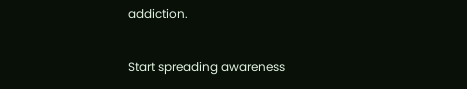addiction.

Start spreading awareness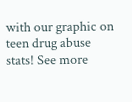with our graphic on teen drug abuse stats! See more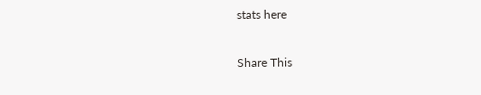stats here

Share This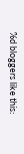%d bloggers like this: